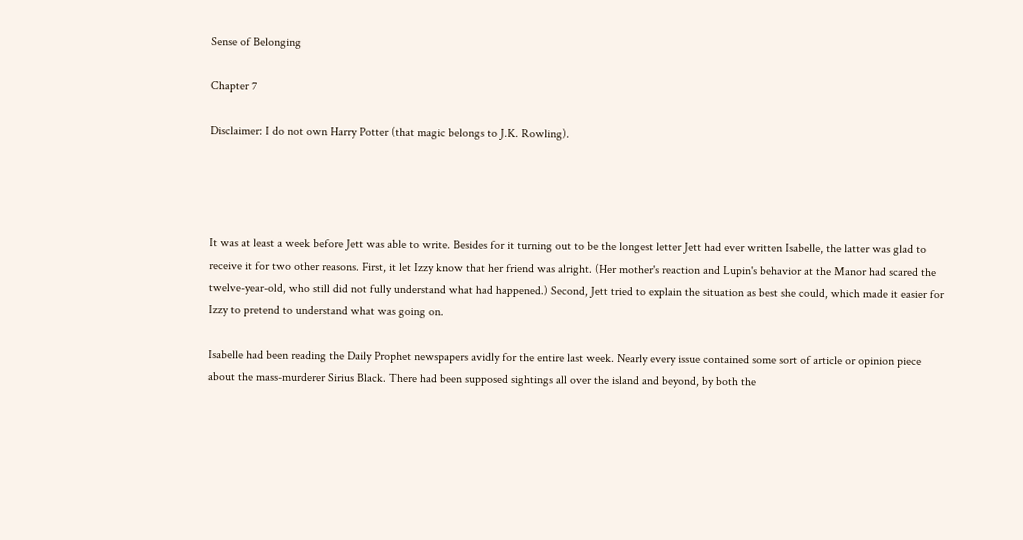Sense of Belonging

Chapter 7

Disclaimer: I do not own Harry Potter (that magic belongs to J.K. Rowling).




It was at least a week before Jett was able to write. Besides for it turning out to be the longest letter Jett had ever written Isabelle, the latter was glad to receive it for two other reasons. First, it let Izzy know that her friend was alright. (Her mother's reaction and Lupin's behavior at the Manor had scared the twelve-year-old, who still did not fully understand what had happened.) Second, Jett tried to explain the situation as best she could, which made it easier for Izzy to pretend to understand what was going on.

Isabelle had been reading the Daily Prophet newspapers avidly for the entire last week. Nearly every issue contained some sort of article or opinion piece about the mass-murderer Sirius Black. There had been supposed sightings all over the island and beyond, by both the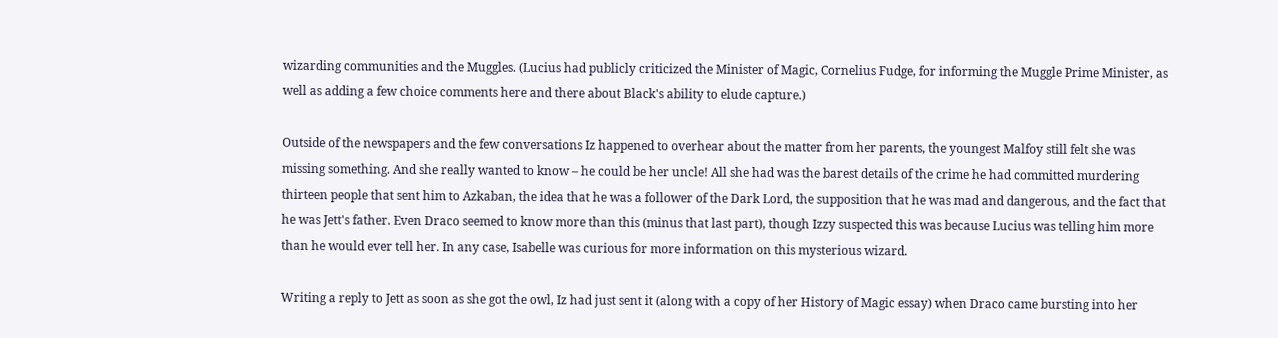wizarding communities and the Muggles. (Lucius had publicly criticized the Minister of Magic, Cornelius Fudge, for informing the Muggle Prime Minister, as well as adding a few choice comments here and there about Black's ability to elude capture.)

Outside of the newspapers and the few conversations Iz happened to overhear about the matter from her parents, the youngest Malfoy still felt she was missing something. And she really wanted to know – he could be her uncle! All she had was the barest details of the crime he had committed murdering thirteen people that sent him to Azkaban, the idea that he was a follower of the Dark Lord, the supposition that he was mad and dangerous, and the fact that he was Jett's father. Even Draco seemed to know more than this (minus that last part), though Izzy suspected this was because Lucius was telling him more than he would ever tell her. In any case, Isabelle was curious for more information on this mysterious wizard.

Writing a reply to Jett as soon as she got the owl, Iz had just sent it (along with a copy of her History of Magic essay) when Draco came bursting into her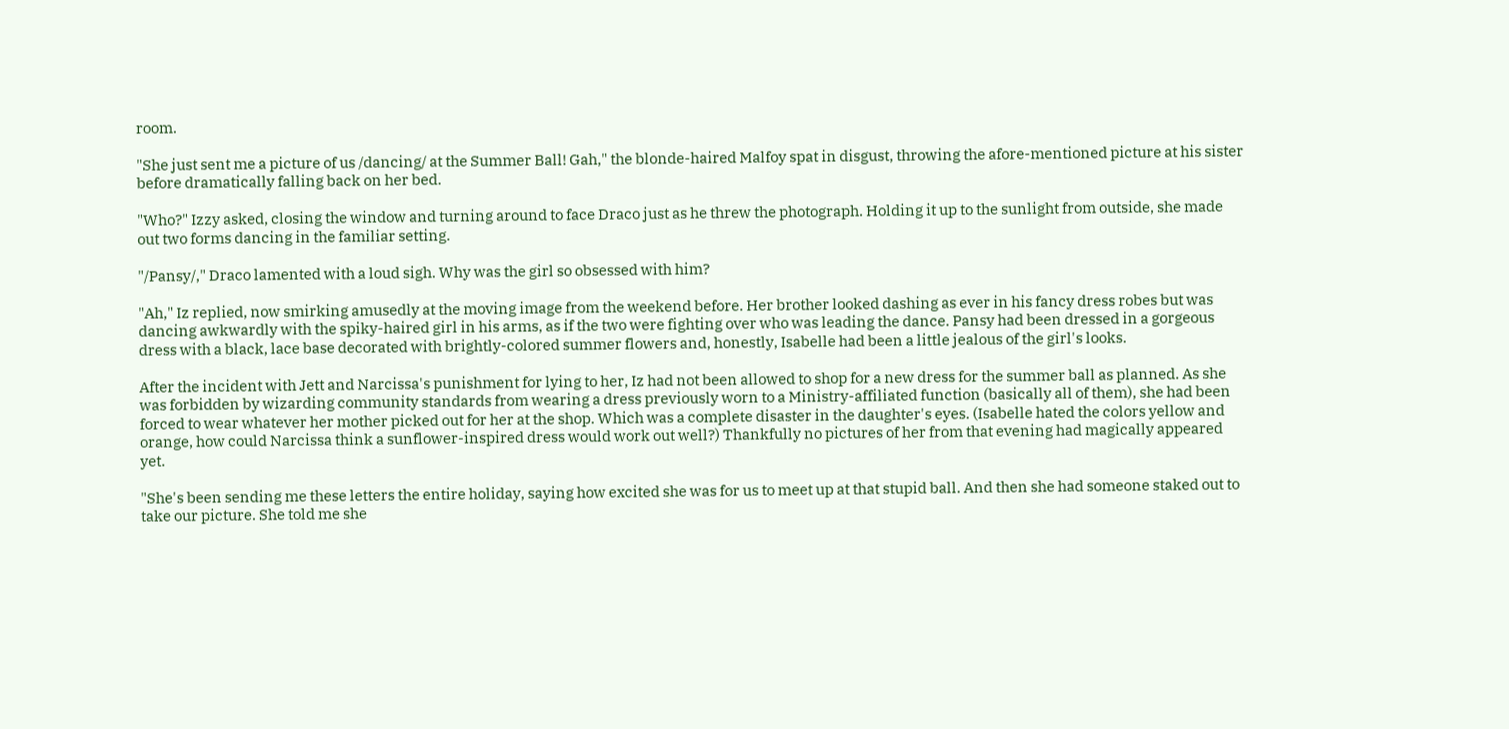room.

"She just sent me a picture of us /dancing/ at the Summer Ball! Gah," the blonde-haired Malfoy spat in disgust, throwing the afore-mentioned picture at his sister before dramatically falling back on her bed.

"Who?" Izzy asked, closing the window and turning around to face Draco just as he threw the photograph. Holding it up to the sunlight from outside, she made out two forms dancing in the familiar setting.

"/Pansy/," Draco lamented with a loud sigh. Why was the girl so obsessed with him?

"Ah," Iz replied, now smirking amusedly at the moving image from the weekend before. Her brother looked dashing as ever in his fancy dress robes but was dancing awkwardly with the spiky-haired girl in his arms, as if the two were fighting over who was leading the dance. Pansy had been dressed in a gorgeous dress with a black, lace base decorated with brightly-colored summer flowers and, honestly, Isabelle had been a little jealous of the girl's looks.

After the incident with Jett and Narcissa's punishment for lying to her, Iz had not been allowed to shop for a new dress for the summer ball as planned. As she was forbidden by wizarding community standards from wearing a dress previously worn to a Ministry-affiliated function (basically all of them), she had been forced to wear whatever her mother picked out for her at the shop. Which was a complete disaster in the daughter's eyes. (Isabelle hated the colors yellow and orange, how could Narcissa think a sunflower-inspired dress would work out well?) Thankfully no pictures of her from that evening had magically appeared yet.

"She's been sending me these letters the entire holiday, saying how excited she was for us to meet up at that stupid ball. And then she had someone staked out to take our picture. She told me she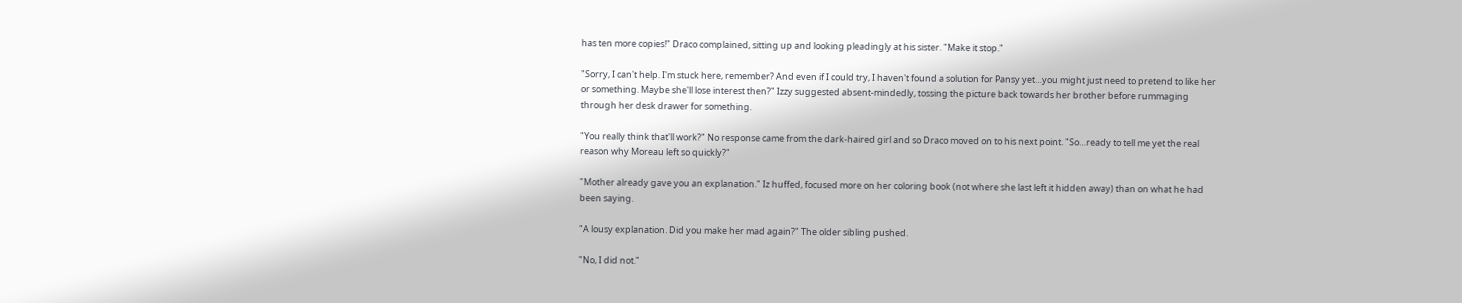has ten more copies!" Draco complained, sitting up and looking pleadingly at his sister. "Make it stop."

"Sorry, I can't help. I'm stuck here, remember? And even if I could try, I haven't found a solution for Pansy yet…you might just need to pretend to like her or something. Maybe she'll lose interest then?" Izzy suggested absent-mindedly, tossing the picture back towards her brother before rummaging through her desk drawer for something.

"You really think that'll work?" No response came from the dark-haired girl and so Draco moved on to his next point. "So…ready to tell me yet the real reason why Moreau left so quickly?"

"Mother already gave you an explanation." Iz huffed, focused more on her coloring book (not where she last left it hidden away) than on what he had been saying.

"A lousy explanation. Did you make her mad again?" The older sibling pushed.

"No, I did not."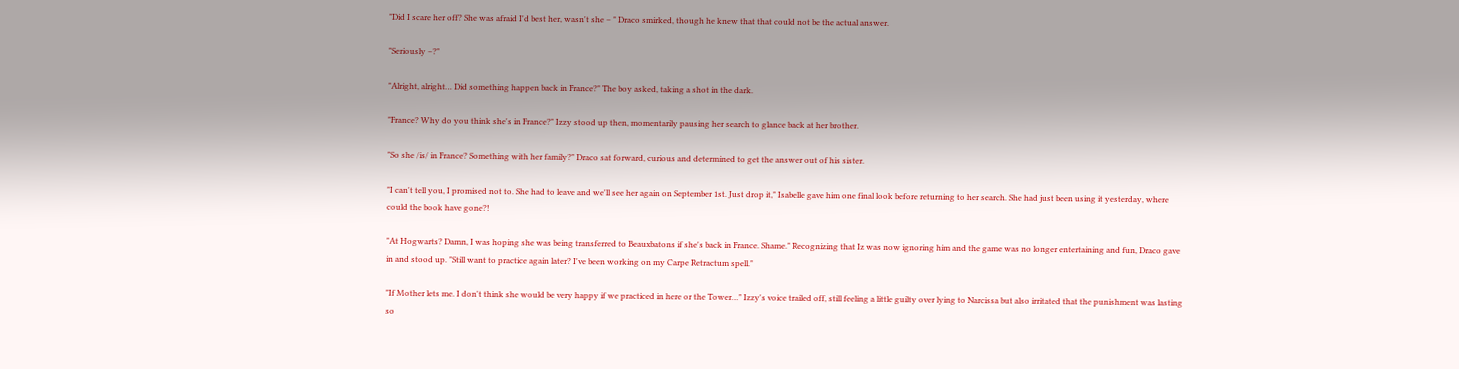"Did I scare her off? She was afraid I'd best her, wasn't she – " Draco smirked, though he knew that that could not be the actual answer.

"Seriously –?"

"Alright, alright… Did something happen back in France?" The boy asked, taking a shot in the dark.

"France? Why do you think she's in France?" Izzy stood up then, momentarily pausing her search to glance back at her brother.

"So she /is/ in France? Something with her family?" Draco sat forward, curious and determined to get the answer out of his sister.

"I can't tell you, I promised not to. She had to leave and we'll see her again on September 1st. Just drop it," Isabelle gave him one final look before returning to her search. She had just been using it yesterday, where could the book have gone?!

"At Hogwarts? Damn, I was hoping she was being transferred to Beauxbatons if she's back in France. Shame." Recognizing that Iz was now ignoring him and the game was no longer entertaining and fun, Draco gave in and stood up. "Still want to practice again later? I've been working on my Carpe Retractum spell."

"If Mother lets me. I don't think she would be very happy if we practiced in here or the Tower…" Izzy's voice trailed off, still feeling a little guilty over lying to Narcissa but also irritated that the punishment was lasting so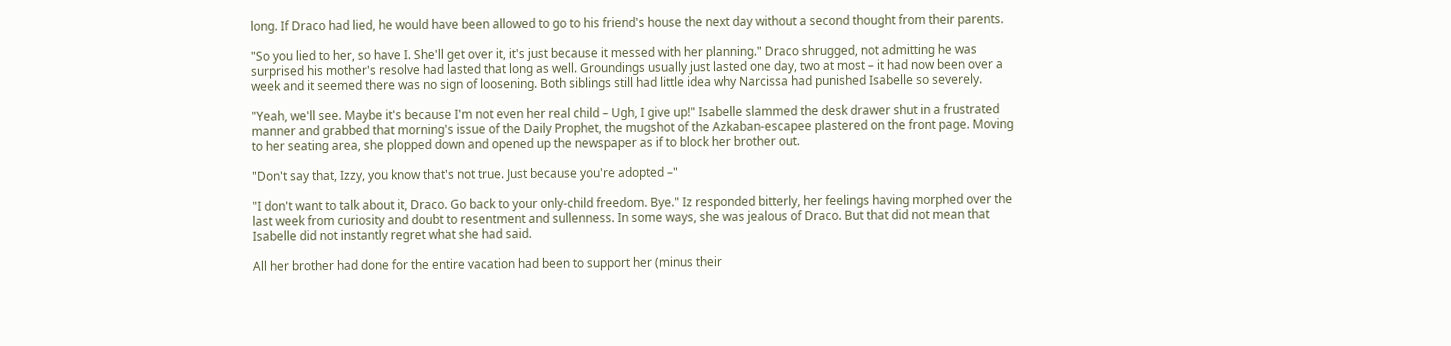long. If Draco had lied, he would have been allowed to go to his friend's house the next day without a second thought from their parents.

"So you lied to her, so have I. She'll get over it, it's just because it messed with her planning." Draco shrugged, not admitting he was surprised his mother's resolve had lasted that long as well. Groundings usually just lasted one day, two at most – it had now been over a week and it seemed there was no sign of loosening. Both siblings still had little idea why Narcissa had punished Isabelle so severely.

"Yeah, we'll see. Maybe it's because I'm not even her real child – Ugh, I give up!" Isabelle slammed the desk drawer shut in a frustrated manner and grabbed that morning's issue of the Daily Prophet, the mugshot of the Azkaban-escapee plastered on the front page. Moving to her seating area, she plopped down and opened up the newspaper as if to block her brother out.

"Don't say that, Izzy, you know that's not true. Just because you're adopted –"

"I don't want to talk about it, Draco. Go back to your only-child freedom. Bye." Iz responded bitterly, her feelings having morphed over the last week from curiosity and doubt to resentment and sullenness. In some ways, she was jealous of Draco. But that did not mean that Isabelle did not instantly regret what she had said.

All her brother had done for the entire vacation had been to support her (minus their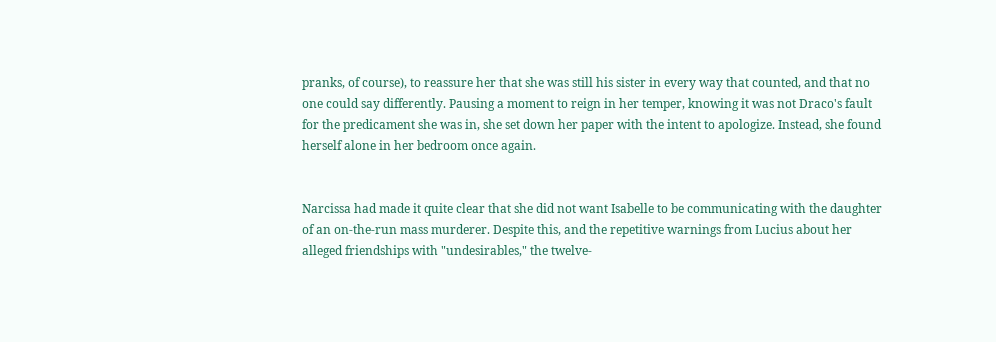pranks, of course), to reassure her that she was still his sister in every way that counted, and that no one could say differently. Pausing a moment to reign in her temper, knowing it was not Draco's fault for the predicament she was in, she set down her paper with the intent to apologize. Instead, she found herself alone in her bedroom once again.


Narcissa had made it quite clear that she did not want Isabelle to be communicating with the daughter of an on-the-run mass murderer. Despite this, and the repetitive warnings from Lucius about her alleged friendships with "undesirables," the twelve-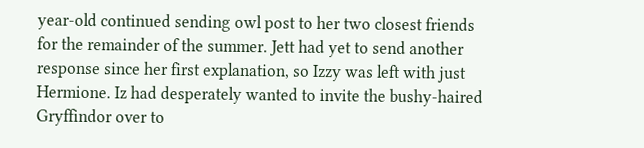year-old continued sending owl post to her two closest friends for the remainder of the summer. Jett had yet to send another response since her first explanation, so Izzy was left with just Hermione. Iz had desperately wanted to invite the bushy-haired Gryffindor over to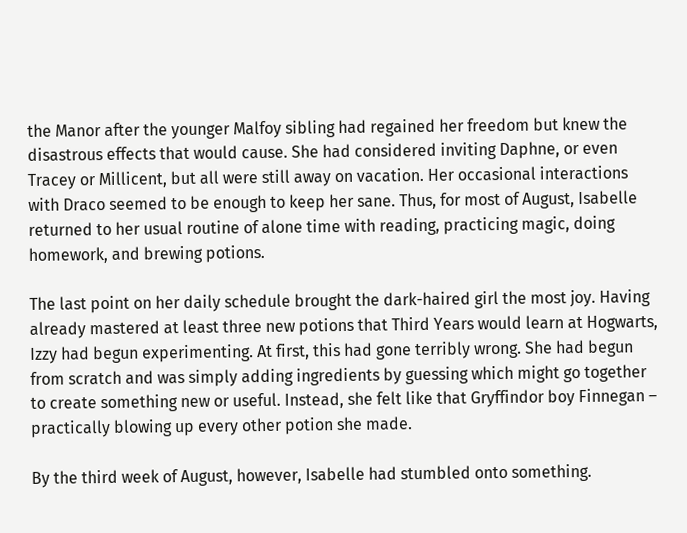the Manor after the younger Malfoy sibling had regained her freedom but knew the disastrous effects that would cause. She had considered inviting Daphne, or even Tracey or Millicent, but all were still away on vacation. Her occasional interactions with Draco seemed to be enough to keep her sane. Thus, for most of August, Isabelle returned to her usual routine of alone time with reading, practicing magic, doing homework, and brewing potions.

The last point on her daily schedule brought the dark-haired girl the most joy. Having already mastered at least three new potions that Third Years would learn at Hogwarts, Izzy had begun experimenting. At first, this had gone terribly wrong. She had begun from scratch and was simply adding ingredients by guessing which might go together to create something new or useful. Instead, she felt like that Gryffindor boy Finnegan – practically blowing up every other potion she made.

By the third week of August, however, Isabelle had stumbled onto something.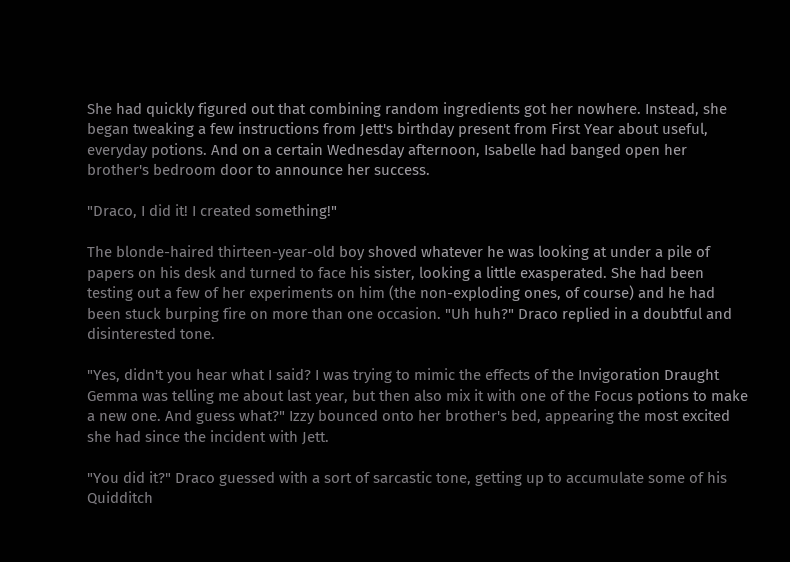She had quickly figured out that combining random ingredients got her nowhere. Instead, she began tweaking a few instructions from Jett's birthday present from First Year about useful, everyday potions. And on a certain Wednesday afternoon, Isabelle had banged open her brother's bedroom door to announce her success.

"Draco, I did it! I created something!"

The blonde-haired thirteen-year-old boy shoved whatever he was looking at under a pile of papers on his desk and turned to face his sister, looking a little exasperated. She had been testing out a few of her experiments on him (the non-exploding ones, of course) and he had been stuck burping fire on more than one occasion. "Uh huh?" Draco replied in a doubtful and disinterested tone.

"Yes, didn't you hear what I said? I was trying to mimic the effects of the Invigoration Draught Gemma was telling me about last year, but then also mix it with one of the Focus potions to make a new one. And guess what?" Izzy bounced onto her brother's bed, appearing the most excited she had since the incident with Jett.

"You did it?" Draco guessed with a sort of sarcastic tone, getting up to accumulate some of his Quidditch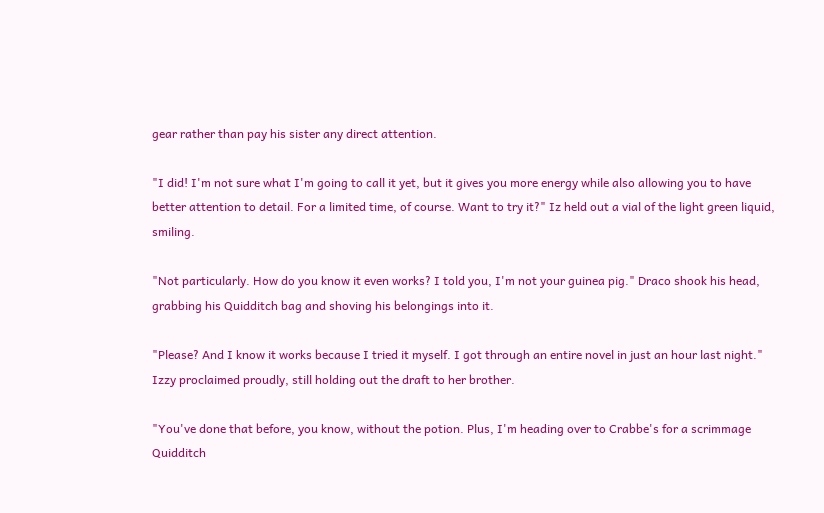gear rather than pay his sister any direct attention.

"I did! I'm not sure what I'm going to call it yet, but it gives you more energy while also allowing you to have better attention to detail. For a limited time, of course. Want to try it?" Iz held out a vial of the light green liquid, smiling.

"Not particularly. How do you know it even works? I told you, I'm not your guinea pig." Draco shook his head, grabbing his Quidditch bag and shoving his belongings into it.

"Please? And I know it works because I tried it myself. I got through an entire novel in just an hour last night." Izzy proclaimed proudly, still holding out the draft to her brother.

"You've done that before, you know, without the potion. Plus, I'm heading over to Crabbe's for a scrimmage Quidditch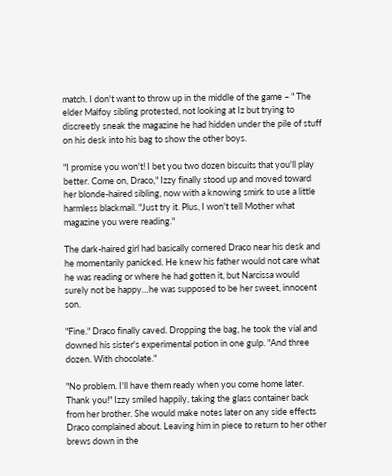match. I don't want to throw up in the middle of the game – " The elder Malfoy sibling protested, not looking at Iz but trying to discreetly sneak the magazine he had hidden under the pile of stuff on his desk into his bag to show the other boys.

"I promise you won't! I bet you two dozen biscuits that you'll play better. Come on, Draco," Izzy finally stood up and moved toward her blonde-haired sibling, now with a knowing smirk to use a little harmless blackmail. "Just try it. Plus, I won't tell Mother what magazine you were reading."

The dark-haired girl had basically cornered Draco near his desk and he momentarily panicked. He knew his father would not care what he was reading or where he had gotten it, but Narcissa would surely not be happy…he was supposed to be her sweet, innocent son.

"Fine." Draco finally caved. Dropping the bag, he took the vial and downed his sister's experimental potion in one gulp. "And three dozen. With chocolate."

"No problem. I'll have them ready when you come home later. Thank you!" Izzy smiled happily, taking the glass container back from her brother. She would make notes later on any side effects Draco complained about. Leaving him in piece to return to her other brews down in the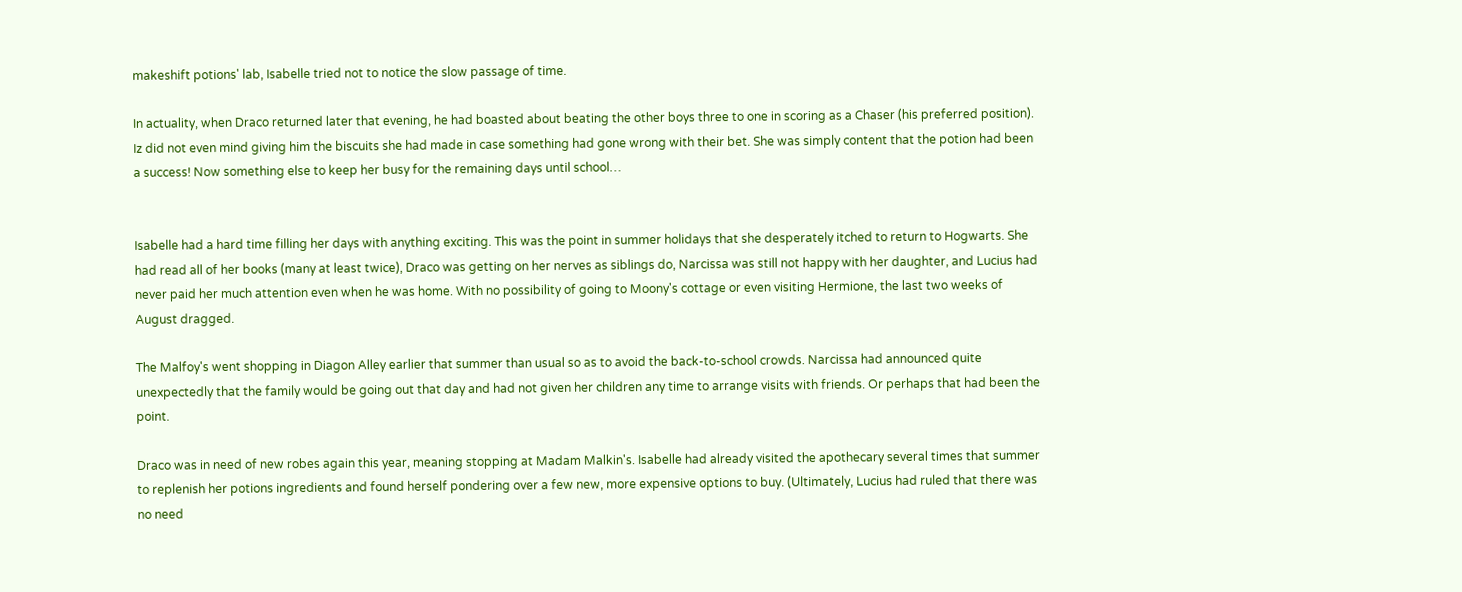makeshift potions' lab, Isabelle tried not to notice the slow passage of time.

In actuality, when Draco returned later that evening, he had boasted about beating the other boys three to one in scoring as a Chaser (his preferred position). Iz did not even mind giving him the biscuits she had made in case something had gone wrong with their bet. She was simply content that the potion had been a success! Now something else to keep her busy for the remaining days until school…


Isabelle had a hard time filling her days with anything exciting. This was the point in summer holidays that she desperately itched to return to Hogwarts. She had read all of her books (many at least twice), Draco was getting on her nerves as siblings do, Narcissa was still not happy with her daughter, and Lucius had never paid her much attention even when he was home. With no possibility of going to Moony's cottage or even visiting Hermione, the last two weeks of August dragged.

The Malfoy's went shopping in Diagon Alley earlier that summer than usual so as to avoid the back-to-school crowds. Narcissa had announced quite unexpectedly that the family would be going out that day and had not given her children any time to arrange visits with friends. Or perhaps that had been the point.

Draco was in need of new robes again this year, meaning stopping at Madam Malkin's. Isabelle had already visited the apothecary several times that summer to replenish her potions ingredients and found herself pondering over a few new, more expensive options to buy. (Ultimately, Lucius had ruled that there was no need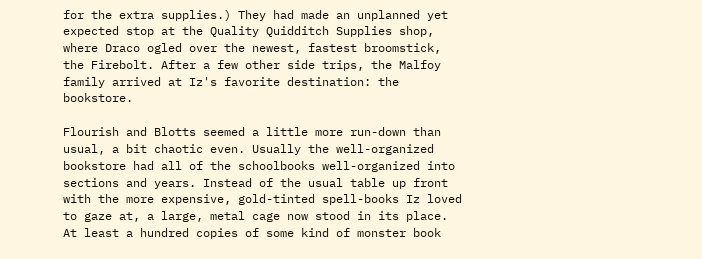for the extra supplies.) They had made an unplanned yet expected stop at the Quality Quidditch Supplies shop, where Draco ogled over the newest, fastest broomstick, the Firebolt. After a few other side trips, the Malfoy family arrived at Iz's favorite destination: the bookstore.

Flourish and Blotts seemed a little more run-down than usual, a bit chaotic even. Usually the well-organized bookstore had all of the schoolbooks well-organized into sections and years. Instead of the usual table up front with the more expensive, gold-tinted spell-books Iz loved to gaze at, a large, metal cage now stood in its place. At least a hundred copies of some kind of monster book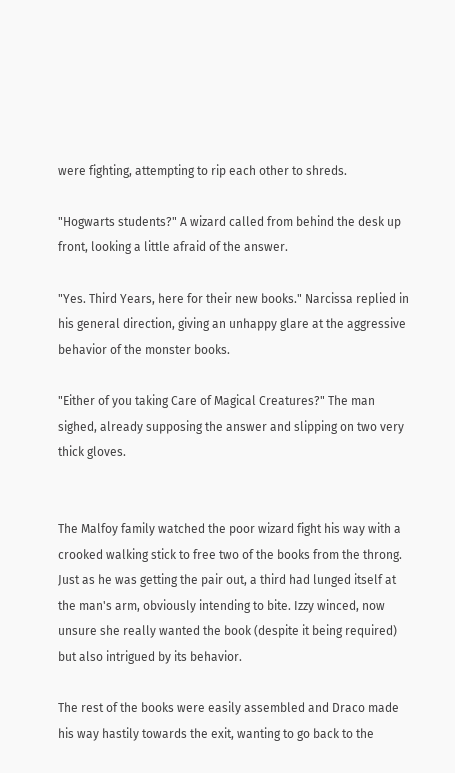were fighting, attempting to rip each other to shreds.

"Hogwarts students?" A wizard called from behind the desk up front, looking a little afraid of the answer.

"Yes. Third Years, here for their new books." Narcissa replied in his general direction, giving an unhappy glare at the aggressive behavior of the monster books.

"Either of you taking Care of Magical Creatures?" The man sighed, already supposing the answer and slipping on two very thick gloves.


The Malfoy family watched the poor wizard fight his way with a crooked walking stick to free two of the books from the throng. Just as he was getting the pair out, a third had lunged itself at the man's arm, obviously intending to bite. Izzy winced, now unsure she really wanted the book (despite it being required) but also intrigued by its behavior.

The rest of the books were easily assembled and Draco made his way hastily towards the exit, wanting to go back to the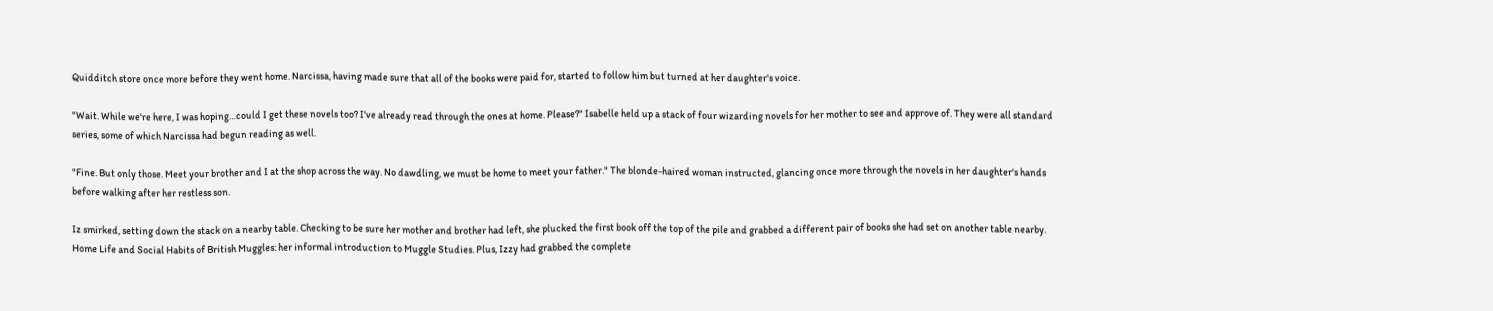Quidditch store once more before they went home. Narcissa, having made sure that all of the books were paid for, started to follow him but turned at her daughter's voice.

"Wait. While we're here, I was hoping…could I get these novels too? I've already read through the ones at home. Please?" Isabelle held up a stack of four wizarding novels for her mother to see and approve of. They were all standard series, some of which Narcissa had begun reading as well.

"Fine. But only those. Meet your brother and I at the shop across the way. No dawdling, we must be home to meet your father." The blonde-haired woman instructed, glancing once more through the novels in her daughter's hands before walking after her restless son.

Iz smirked, setting down the stack on a nearby table. Checking to be sure her mother and brother had left, she plucked the first book off the top of the pile and grabbed a different pair of books she had set on another table nearby. Home Life and Social Habits of British Muggles: her informal introduction to Muggle Studies. Plus, Izzy had grabbed the complete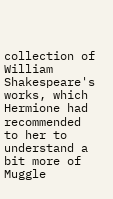collection of William Shakespeare's works, which Hermione had recommended to her to understand a bit more of Muggle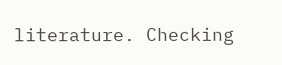literature. Checking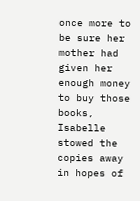once more to be sure her mother had given her enough money to buy those books, Isabelle stowed the copies away in hopes of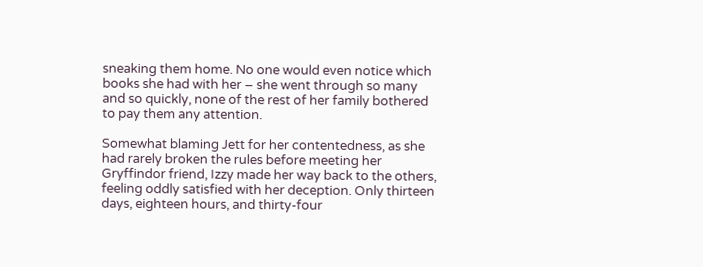sneaking them home. No one would even notice which books she had with her – she went through so many and so quickly, none of the rest of her family bothered to pay them any attention.

Somewhat blaming Jett for her contentedness, as she had rarely broken the rules before meeting her Gryffindor friend, Izzy made her way back to the others, feeling oddly satisfied with her deception. Only thirteen days, eighteen hours, and thirty-four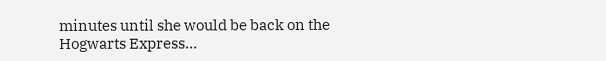minutes until she would be back on the Hogwarts Express…